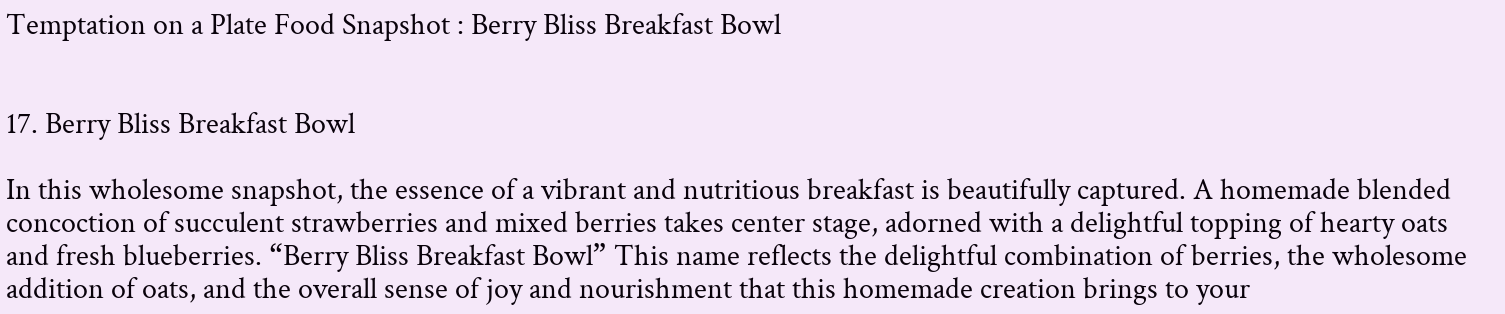Temptation on a Plate Food Snapshot : Berry Bliss Breakfast Bowl


17. Berry Bliss Breakfast Bowl

In this wholesome snapshot, the essence of a vibrant and nutritious breakfast is beautifully captured. A homemade blended concoction of succulent strawberries and mixed berries takes center stage, adorned with a delightful topping of hearty oats and fresh blueberries. “Berry Bliss Breakfast Bowl” This name reflects the delightful combination of berries, the wholesome addition of oats, and the overall sense of joy and nourishment that this homemade creation brings to your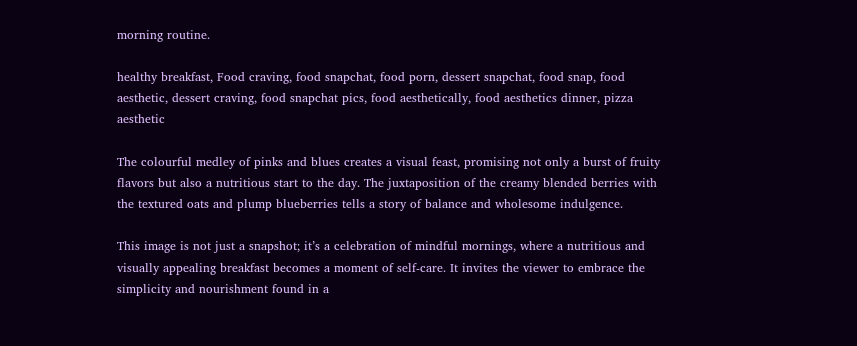morning routine.

healthy breakfast, Food craving, food snapchat, food porn, dessert snapchat, food snap, food aesthetic, dessert craving, food snapchat pics, food aesthetically, food aesthetics dinner, pizza aesthetic

The colourful medley of pinks and blues creates a visual feast, promising not only a burst of fruity flavors but also a nutritious start to the day. The juxtaposition of the creamy blended berries with the textured oats and plump blueberries tells a story of balance and wholesome indulgence.

This image is not just a snapshot; it’s a celebration of mindful mornings, where a nutritious and visually appealing breakfast becomes a moment of self-care. It invites the viewer to embrace the simplicity and nourishment found in a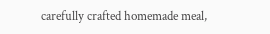carefully crafted homemade meal,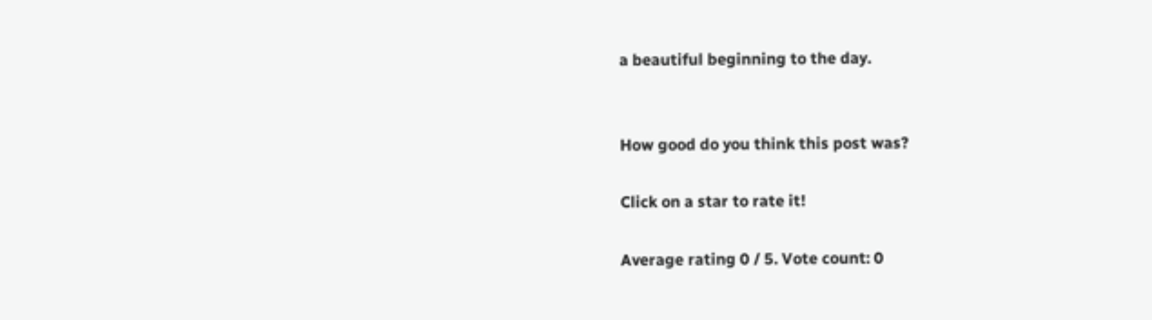a beautiful beginning to the day.


How good do you think this post was?

Click on a star to rate it!

Average rating 0 / 5. Vote count: 0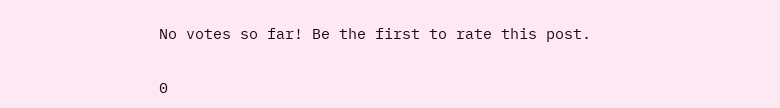No votes so far! Be the first to rate this post.

0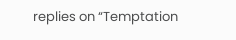replies on “Temptation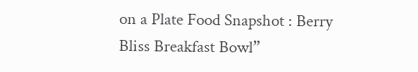on a Plate Food Snapshot : Berry Bliss Breakfast Bowl”